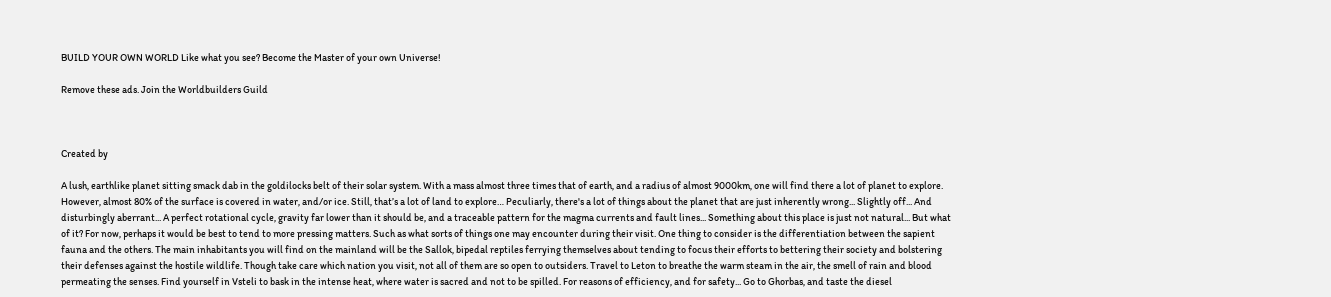BUILD YOUR OWN WORLD Like what you see? Become the Master of your own Universe!

Remove these ads. Join the Worldbuilders Guild



Created by

A lush, earthlike planet sitting smack dab in the goldilocks belt of their solar system. With a mass almost three times that of earth, and a radius of almost 9000km, one will find there a lot of planet to explore. However, almost 80% of the surface is covered in water, and/or ice. Still, that’s a lot of land to explore… Peculiarly, there's a lot of things about the planet that are just inherently wrong... Slightly off... And disturbingly aberrant... A perfect rotational cycle, gravity far lower than it should be, and a traceable pattern for the magma currents and fault lines... Something about this place is just not natural... But what of it? For now, perhaps it would be best to tend to more pressing matters. Such as what sorts of things one may encounter during their visit. One thing to consider is the differentiation between the sapient fauna and the others. The main inhabitants you will find on the mainland will be the Sallok, bipedal reptiles ferrying themselves about tending to focus their efforts to bettering their society and bolstering their defenses against the hostile wildlife. Though take care which nation you visit, not all of them are so open to outsiders. Travel to Leton to breathe the warm steam in the air, the smell of rain and blood permeating the senses. Find yourself in Vsteli to bask in the intense heat, where water is sacred and not to be spilled. For reasons of efficiency, and for safety... Go to Ghorbas, and taste the diesel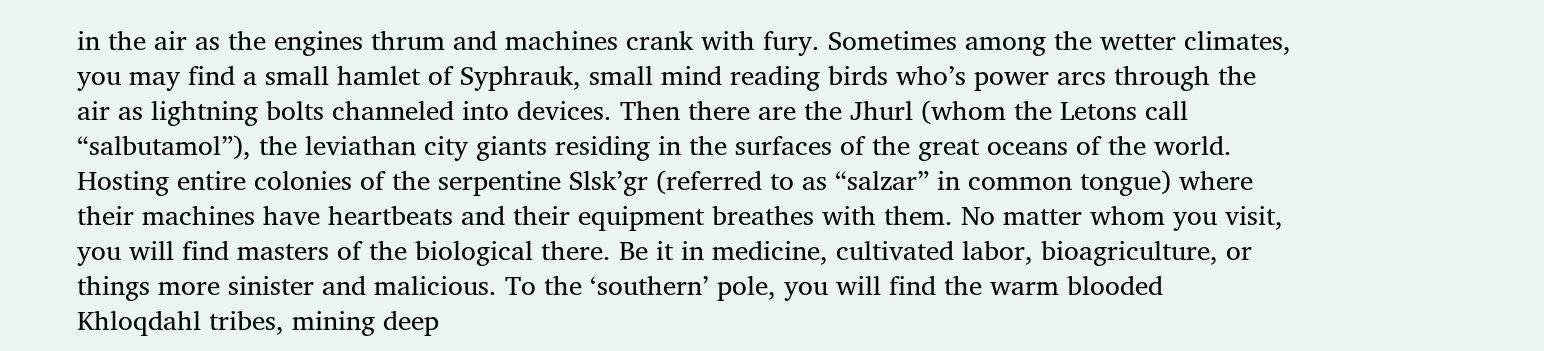in the air as the engines thrum and machines crank with fury. Sometimes among the wetter climates, you may find a small hamlet of Syphrauk, small mind reading birds who’s power arcs through the air as lightning bolts channeled into devices. Then there are the Jhurl (whom the Letons call “salbutamol”), the leviathan city giants residing in the surfaces of the great oceans of the world. Hosting entire colonies of the serpentine Slsk’gr (referred to as “salzar” in common tongue) where their machines have heartbeats and their equipment breathes with them. No matter whom you visit, you will find masters of the biological there. Be it in medicine, cultivated labor, bioagriculture, or things more sinister and malicious. To the ‘southern’ pole, you will find the warm blooded Khloqdahl tribes, mining deep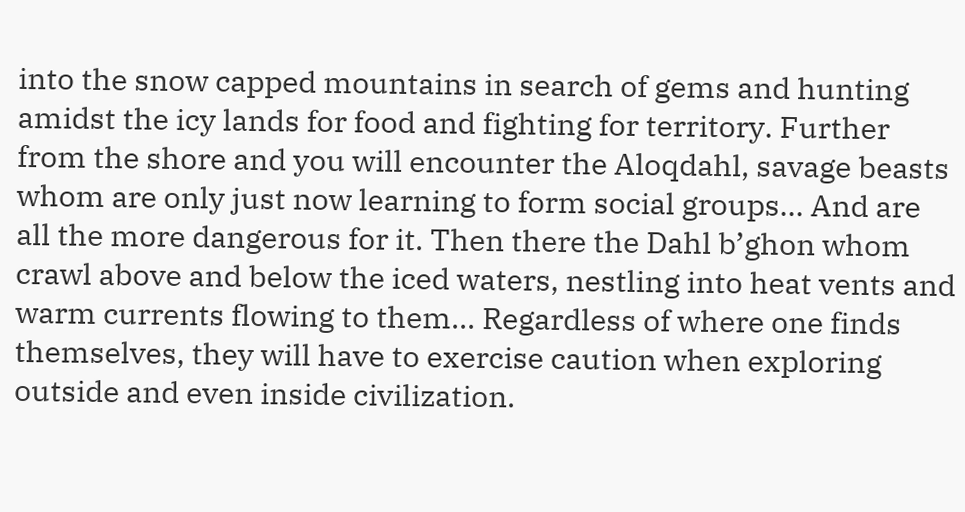into the snow capped mountains in search of gems and hunting amidst the icy lands for food and fighting for territory. Further from the shore and you will encounter the Aloqdahl, savage beasts whom are only just now learning to form social groups... And are all the more dangerous for it. Then there the Dahl b’ghon whom crawl above and below the iced waters, nestling into heat vents and warm currents flowing to them... Regardless of where one finds themselves, they will have to exercise caution when exploring outside and even inside civilization.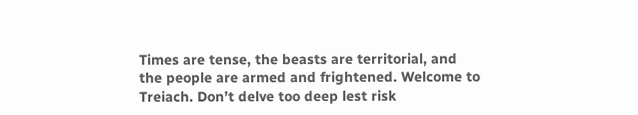Times are tense, the beasts are territorial, and the people are armed and frightened. Welcome to Treiach. Don’t delve too deep lest risk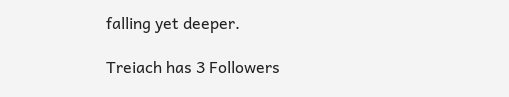falling yet deeper.

Treiach has 3 Followers